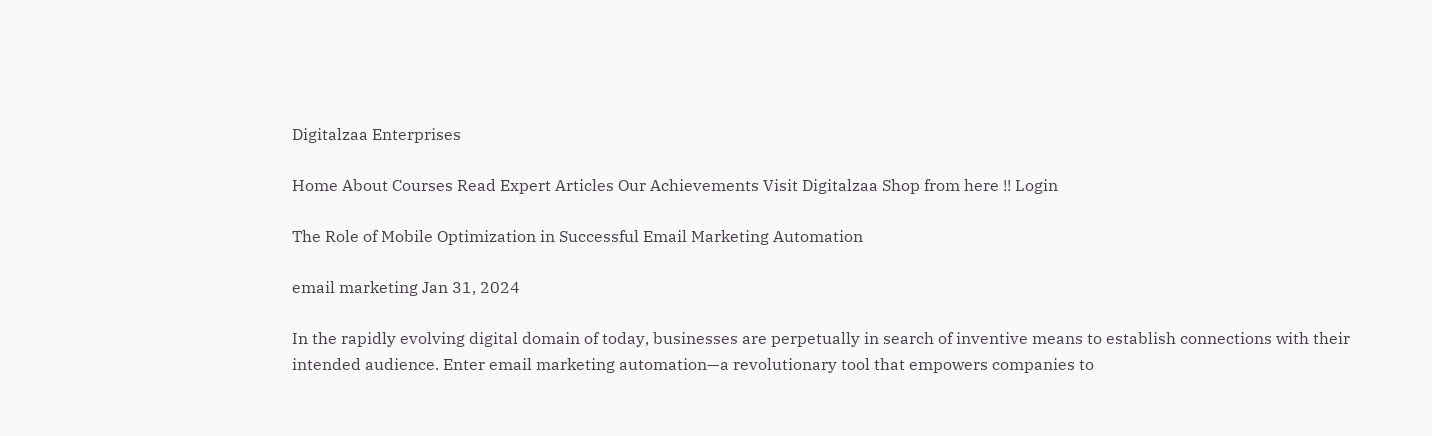Digitalzaa Enterprises

Home About Courses Read Expert Articles Our Achievements Visit Digitalzaa Shop from here !! Login

The Role of Mobile Optimization in Successful Email Marketing Automation

email marketing Jan 31, 2024

In the rapidly evolving digital domain of today, businesses are perpetually in search of inventive means to establish connections with their intended audience. Enter email marketing automation—a revolutionary tool that empowers companies to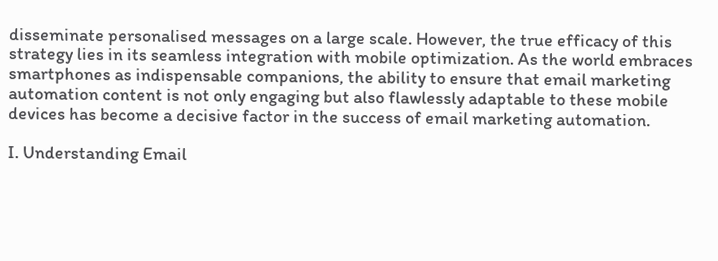disseminate personalised messages on a large scale. However, the true efficacy of this strategy lies in its seamless integration with mobile optimization. As the world embraces smartphones as indispensable companions, the ability to ensure that email marketing automation content is not only engaging but also flawlessly adaptable to these mobile devices has become a decisive factor in the success of email marketing automation.

I. Understanding Email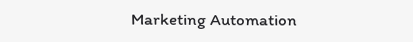Marketing Automation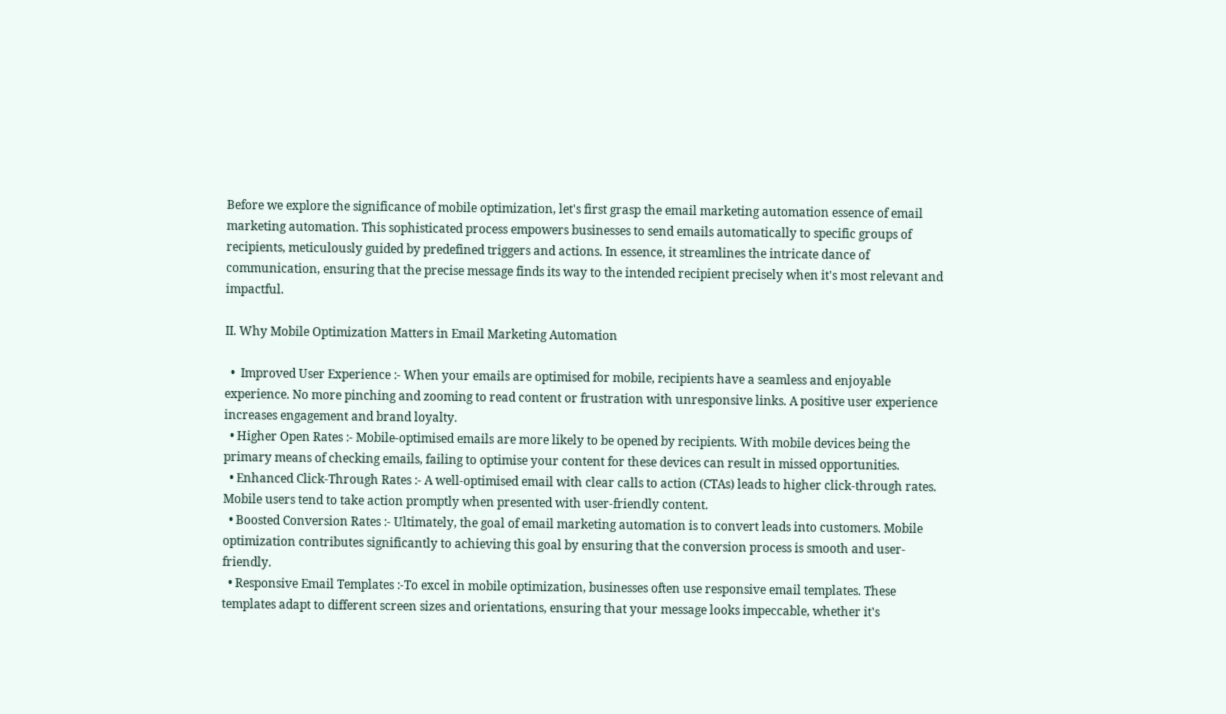Before we explore the significance of mobile optimization, let's first grasp the email marketing automation essence of email marketing automation. This sophisticated process empowers businesses to send emails automatically to specific groups of recipients, meticulously guided by predefined triggers and actions. In essence, it streamlines the intricate dance of communication, ensuring that the precise message finds its way to the intended recipient precisely when it's most relevant and impactful.

II. Why Mobile Optimization Matters in Email Marketing Automation

  •  Improved User Experience :- When your emails are optimised for mobile, recipients have a seamless and enjoyable experience. No more pinching and zooming to read content or frustration with unresponsive links. A positive user experience increases engagement and brand loyalty.
  • Higher Open Rates :- Mobile-optimised emails are more likely to be opened by recipients. With mobile devices being the primary means of checking emails, failing to optimise your content for these devices can result in missed opportunities.
  • Enhanced Click-Through Rates :- A well-optimised email with clear calls to action (CTAs) leads to higher click-through rates. Mobile users tend to take action promptly when presented with user-friendly content.
  • Boosted Conversion Rates :- Ultimately, the goal of email marketing automation is to convert leads into customers. Mobile optimization contributes significantly to achieving this goal by ensuring that the conversion process is smooth and user-friendly.
  • Responsive Email Templates :-To excel in mobile optimization, businesses often use responsive email templates. These templates adapt to different screen sizes and orientations, ensuring that your message looks impeccable, whether it's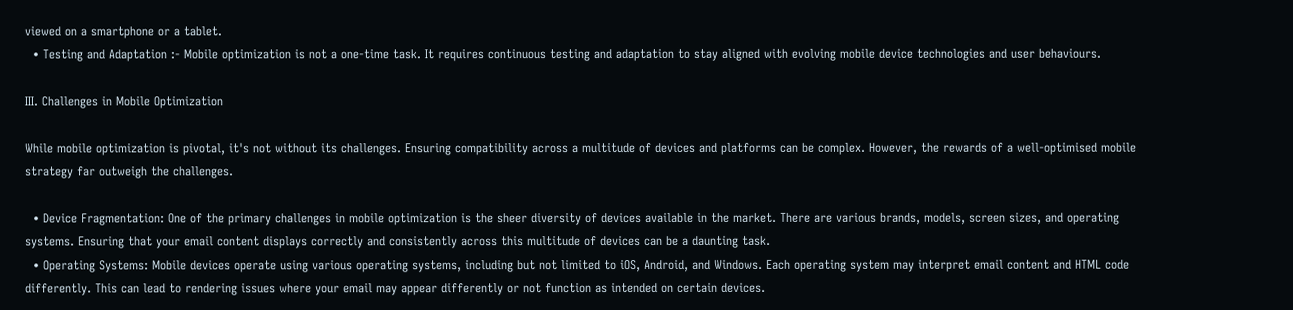viewed on a smartphone or a tablet.
  • Testing and Adaptation :- Mobile optimization is not a one-time task. It requires continuous testing and adaptation to stay aligned with evolving mobile device technologies and user behaviours.

III. Challenges in Mobile Optimization

While mobile optimization is pivotal, it's not without its challenges. Ensuring compatibility across a multitude of devices and platforms can be complex. However, the rewards of a well-optimised mobile strategy far outweigh the challenges.

  • Device Fragmentation: One of the primary challenges in mobile optimization is the sheer diversity of devices available in the market. There are various brands, models, screen sizes, and operating systems. Ensuring that your email content displays correctly and consistently across this multitude of devices can be a daunting task.
  • Operating Systems: Mobile devices operate using various operating systems, including but not limited to iOS, Android, and Windows. Each operating system may interpret email content and HTML code differently. This can lead to rendering issues where your email may appear differently or not function as intended on certain devices.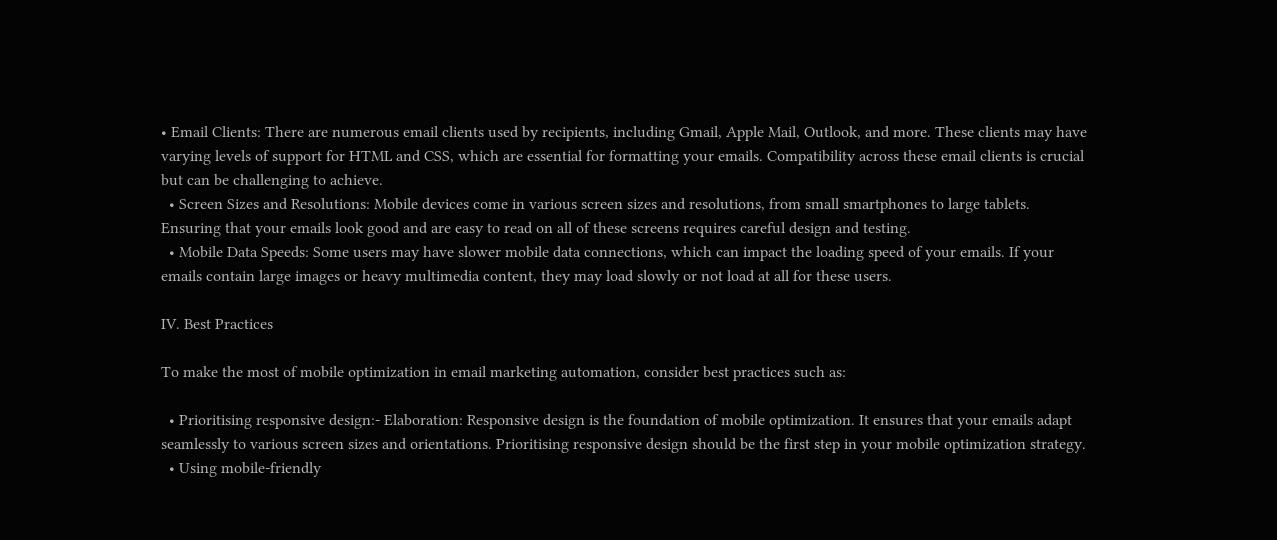• Email Clients: There are numerous email clients used by recipients, including Gmail, Apple Mail, Outlook, and more. These clients may have varying levels of support for HTML and CSS, which are essential for formatting your emails. Compatibility across these email clients is crucial but can be challenging to achieve.
  • Screen Sizes and Resolutions: Mobile devices come in various screen sizes and resolutions, from small smartphones to large tablets. Ensuring that your emails look good and are easy to read on all of these screens requires careful design and testing.
  • Mobile Data Speeds: Some users may have slower mobile data connections, which can impact the loading speed of your emails. If your emails contain large images or heavy multimedia content, they may load slowly or not load at all for these users.

IV. Best Practices

To make the most of mobile optimization in email marketing automation, consider best practices such as:

  • Prioritising responsive design:- Elaboration: Responsive design is the foundation of mobile optimization. It ensures that your emails adapt seamlessly to various screen sizes and orientations. Prioritising responsive design should be the first step in your mobile optimization strategy.
  • Using mobile-friendly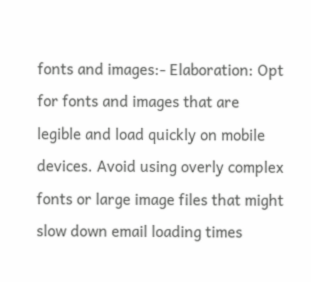fonts and images:- Elaboration: Opt for fonts and images that are legible and load quickly on mobile devices. Avoid using overly complex fonts or large image files that might slow down email loading times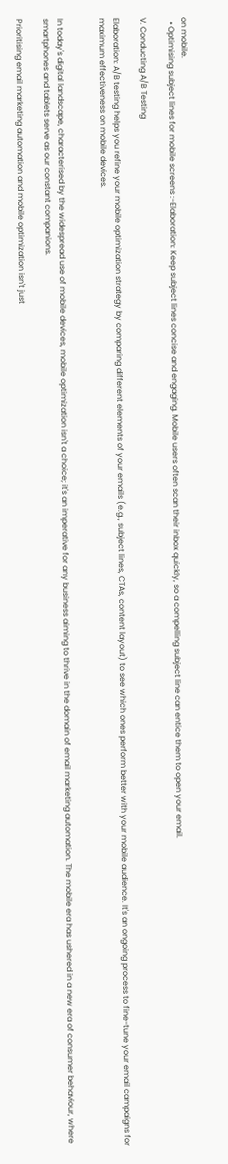on mobile.
  • Optimising subject lines for mobile screens :-Elaboration: Keep subject lines concise and engaging. Mobile users often scan their inbox quickly, so a compelling subject line can entice them to open your email.

V. Conducting A/B Testing

Elaboration: A/B testing helps you refine your mobile optimization strategy by comparing different elements of your emails (e.g., subject lines, CTAs, content layout) to see which ones perform better with your mobile audience. It's an ongoing process to fine-tune your email campaigns for maximum effectiveness on mobile devices.


In today's digital landscape, characterised by the widespread use of mobile devices, mobile optimization isn't a choice; it's an imperative for any business aiming to thrive in the domain of email marketing automation. The mobile era has ushered in a new era of consumer behaviour, where smartphones and tablets serve as our constant companions.

Prioritising email marketing automation and mobile optimization isn't just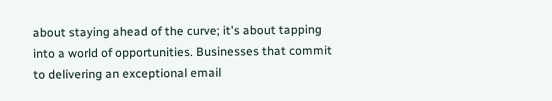about staying ahead of the curve; it's about tapping into a world of opportunities. Businesses that commit to delivering an exceptional email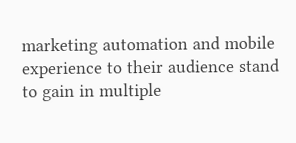marketing automation and mobile experience to their audience stand to gain in multiple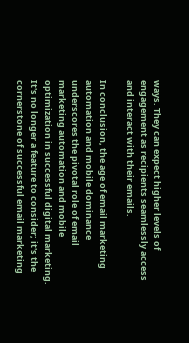ways. They can expect higher levels of engagement as recipients seamlessly access and interact with their emails.

In conclusion, the age of email marketing automation and mobile dominance underscores the pivotal role of email marketing automation and mobile optimization in successful digital marketing. It's no longer a feature to consider; it's the cornerstone of successful email marketing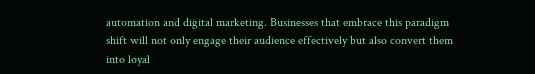automation and digital marketing. Businesses that embrace this paradigm shift will not only engage their audience effectively but also convert them into loyal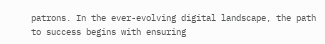patrons. In the ever-evolving digital landscape, the path to success begins with ensuring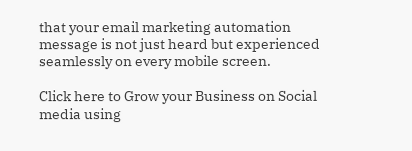that your email marketing automation message is not just heard but experienced seamlessly on every mobile screen.

Click here to Grow your Business on Social media using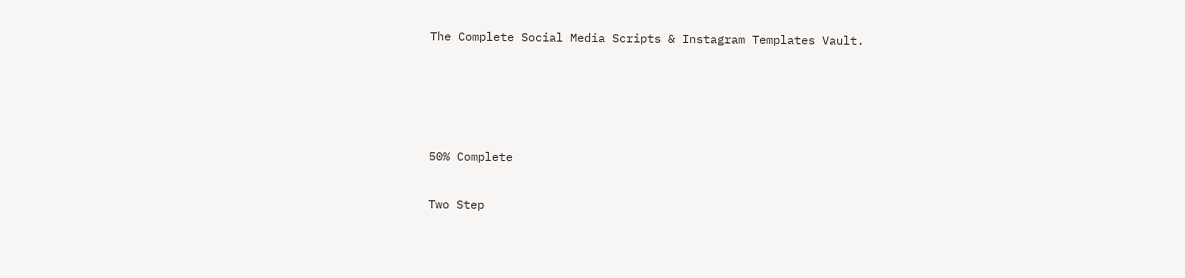The Complete Social Media Scripts & Instagram Templates Vault.




50% Complete

Two Step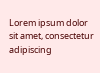Lorem ipsum dolor sit amet, consectetur adipiscing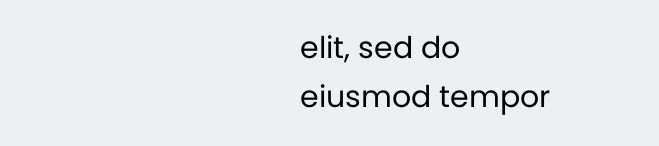elit, sed do eiusmod tempor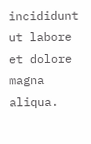incididunt ut labore et dolore magna aliqua.